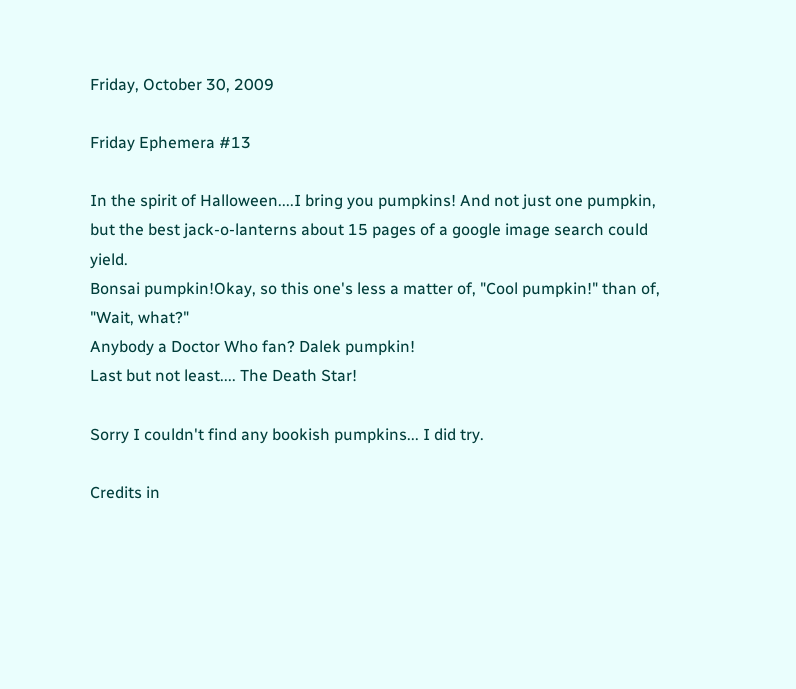Friday, October 30, 2009

Friday Ephemera #13

In the spirit of Halloween....I bring you pumpkins! And not just one pumpkin, but the best jack-o-lanterns about 15 pages of a google image search could yield.
Bonsai pumpkin!Okay, so this one's less a matter of, "Cool pumpkin!" than of, "Wait, what?"
Anybody a Doctor Who fan? Dalek pumpkin!
Last but not least.... The Death Star!

Sorry I couldn't find any bookish pumpkins... I did try.

Credits in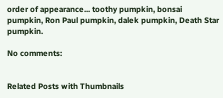order of appearance... toothy pumpkin, bonsai pumpkin, Ron Paul pumpkin, dalek pumpkin, Death Star pumpkin.

No comments:


Related Posts with Thumbnails